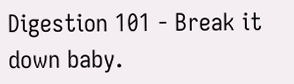Digestion 101 - Break it down baby.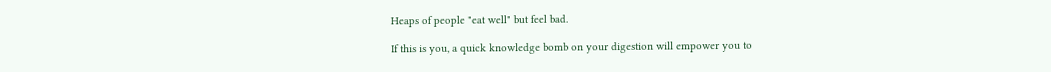Heaps of people "eat well" but feel bad.

If this is you, a quick knowledge bomb on your digestion will empower you to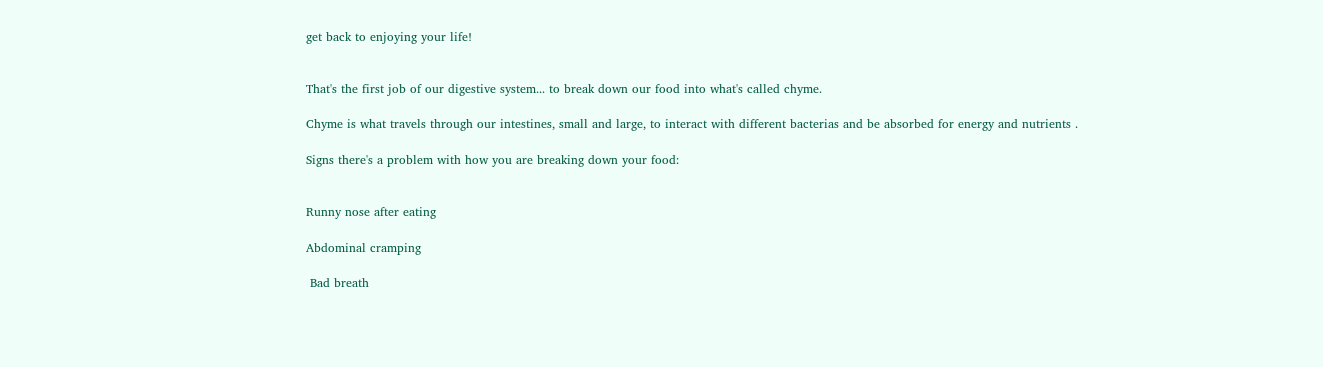get back to enjoying your life!


That's the first job of our digestive system... to break down our food into what's called chyme.

Chyme is what travels through our intestines, small and large, to interact with different bacterias and be absorbed for energy and nutrients .

Signs there's a problem with how you are breaking down your food:


Runny nose after eating

Abdominal cramping

 Bad breath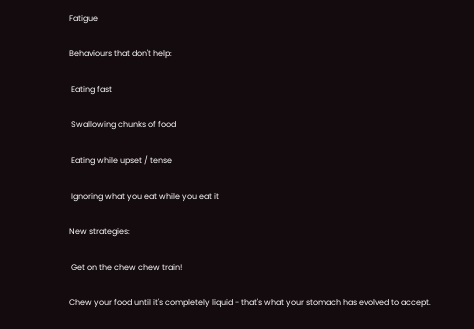Fatigue

Behaviours that don't help:

 Eating fast

 Swallowing chunks of food

 Eating while upset / tense

 Ignoring what you eat while you eat it

New strategies:

 Get on the chew chew train!

Chew your food until it's completely liquid - that's what your stomach has evolved to accept.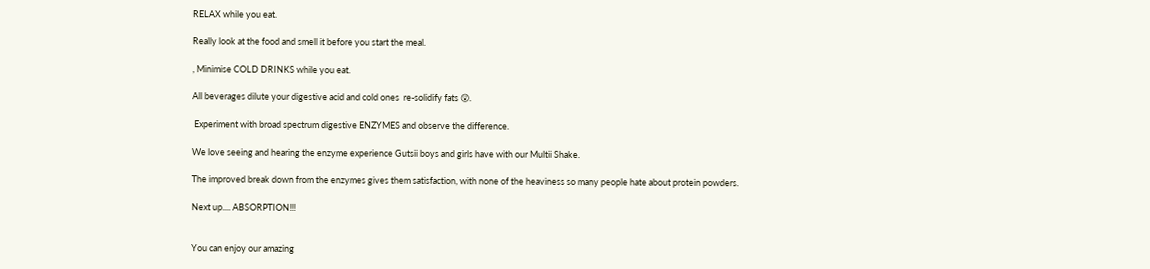RELAX while you eat.

Really look at the food and smell it before you start the meal.

, Minimise COLD DRINKS while you eat.

All beverages dilute your digestive acid and cold ones  re-solidify fats 😲.

 Experiment with broad spectrum digestive ENZYMES and observe the difference.

We love seeing and hearing the enzyme experience Gutsii boys and girls have with our Multii Shake.

The improved break down from the enzymes gives them satisfaction, with none of the heaviness so many people hate about protein powders.

Next up.... ABSORPTION!!!


You can enjoy our amazing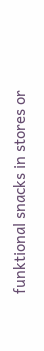funktional snacks in stores or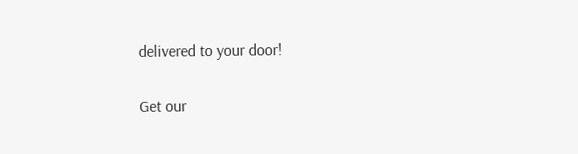delivered to your door!

Get our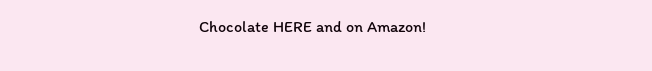Chocolate HERE and on Amazon!